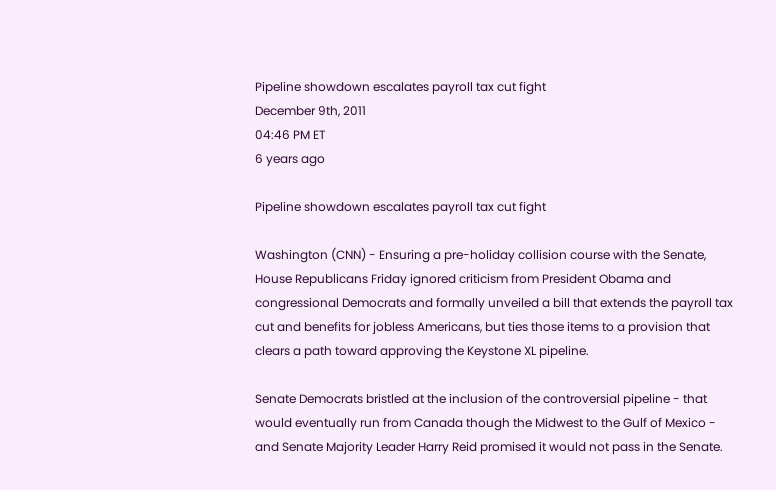Pipeline showdown escalates payroll tax cut fight
December 9th, 2011
04:46 PM ET
6 years ago

Pipeline showdown escalates payroll tax cut fight

Washington (CNN) - Ensuring a pre-holiday collision course with the Senate, House Republicans Friday ignored criticism from President Obama and congressional Democrats and formally unveiled a bill that extends the payroll tax cut and benefits for jobless Americans, but ties those items to a provision that clears a path toward approving the Keystone XL pipeline.

Senate Democrats bristled at the inclusion of the controversial pipeline - that would eventually run from Canada though the Midwest to the Gulf of Mexico - and Senate Majority Leader Harry Reid promised it would not pass in the Senate.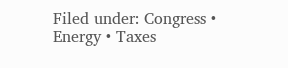Filed under: Congress • Energy • Taxes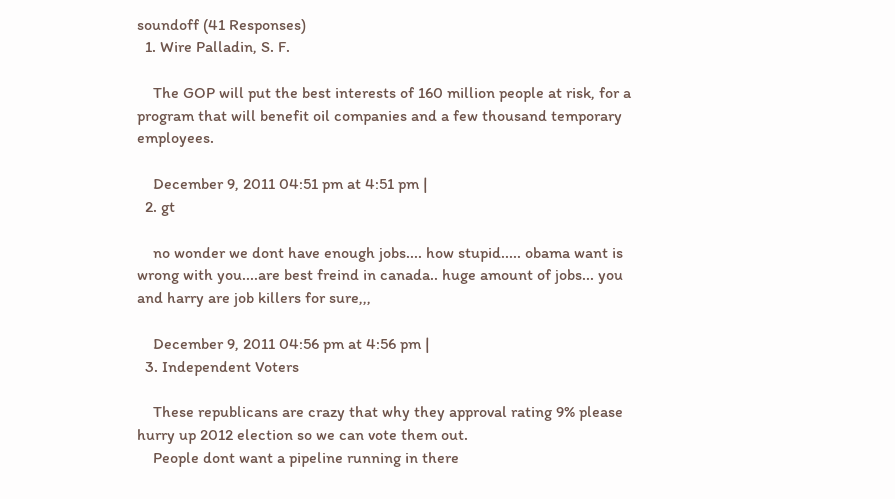soundoff (41 Responses)
  1. Wire Palladin, S. F.

    The GOP will put the best interests of 160 million people at risk, for a program that will benefit oil companies and a few thousand temporary employees.

    December 9, 2011 04:51 pm at 4:51 pm |
  2. gt

    no wonder we dont have enough jobs.... how stupid..... obama want is wrong with you....are best freind in canada.. huge amount of jobs... you and harry are job killers for sure,,,

    December 9, 2011 04:56 pm at 4:56 pm |
  3. Independent Voters

    These republicans are crazy that why they approval rating 9% please hurry up 2012 election so we can vote them out.
    People dont want a pipeline running in there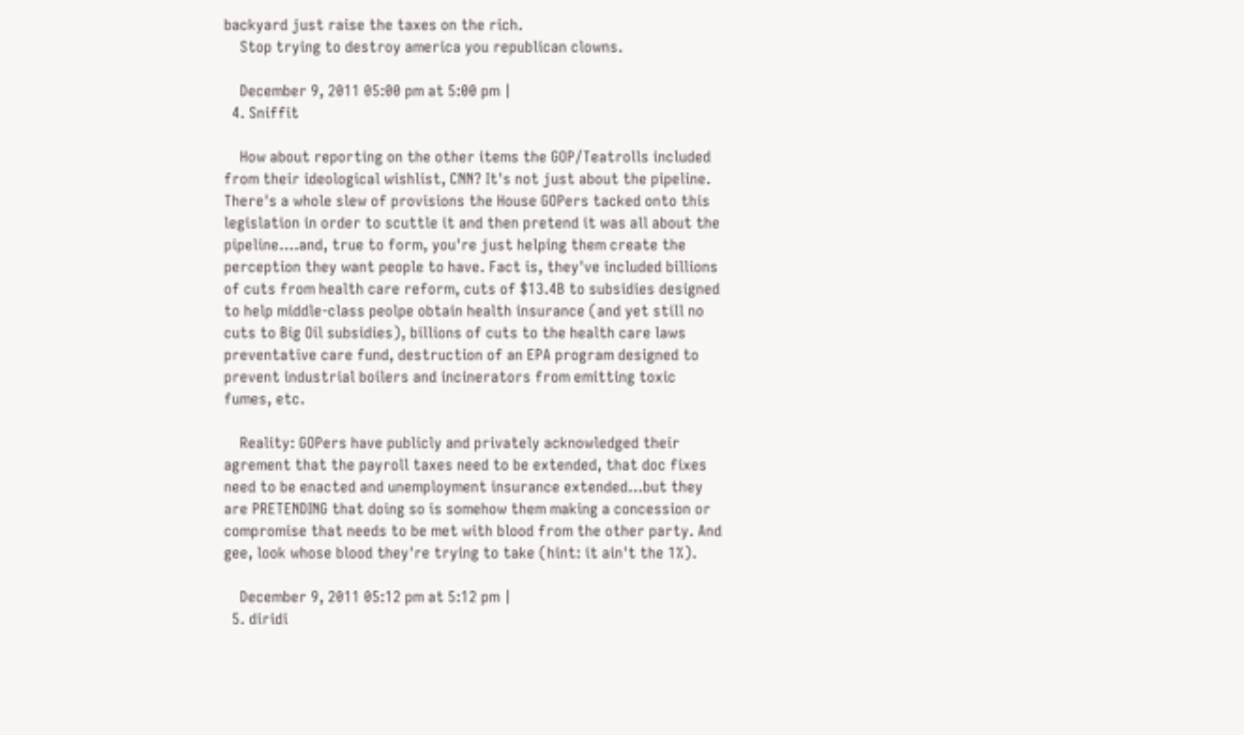backyard just raise the taxes on the rich.
    Stop trying to destroy america you republican clowns.

    December 9, 2011 05:00 pm at 5:00 pm |
  4. Sniffit

    How about reporting on the other items the GOP/Teatrolls included from their ideological wishlist, CNN? It's not just about the pipeline. There's a whole slew of provisions the House GOPers tacked onto this legislation in order to scuttle it and then pretend it was all about the pipeline....and, true to form, you're just helping them create the perception they want people to have. Fact is, they've included billions of cuts from health care reform, cuts of $13.4B to subsidies designed to help middle-class peolpe obtain health insurance (and yet still no cuts to Big Oil subsidies), billions of cuts to the health care laws preventative care fund, destruction of an EPA program designed to prevent industrial boilers and incinerators from emitting toxic fumes, etc.

    Reality: GOPers have publicly and privately acknowledged their agrement that the payroll taxes need to be extended, that doc fixes need to be enacted and unemployment insurance extended...but they are PRETENDING that doing so is somehow them making a concession or compromise that needs to be met with blood from the other party. And gee, look whose blood they're trying to take (hint: it ain't the 1%).

    December 9, 2011 05:12 pm at 5:12 pm |
  5. diridi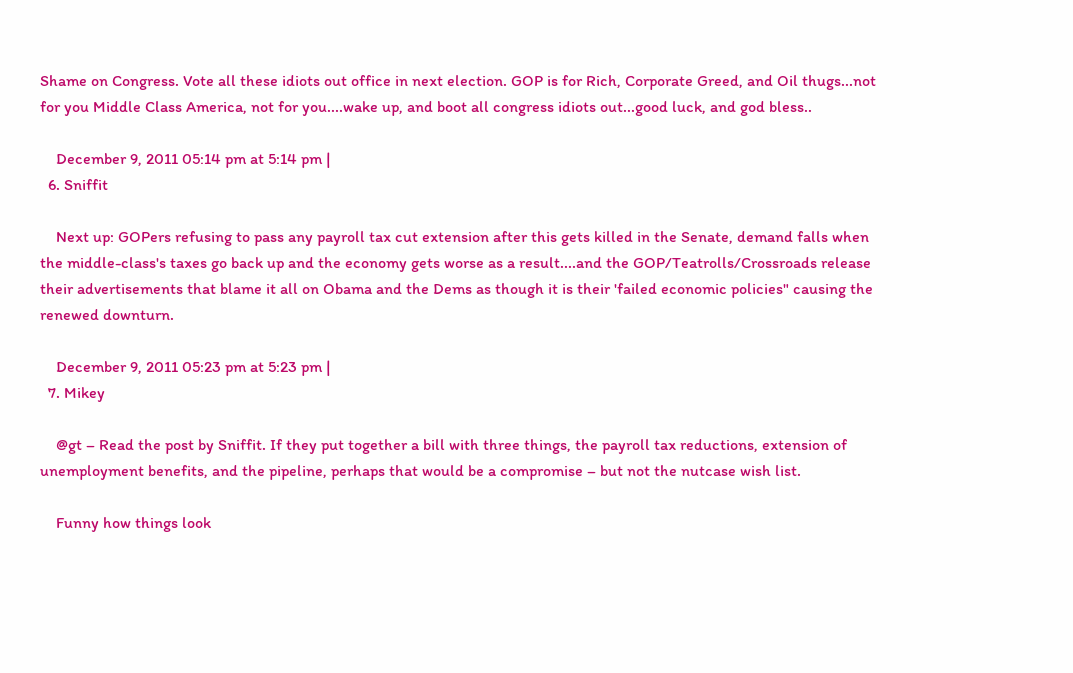Shame on Congress. Vote all these idiots out office in next election. GOP is for Rich, Corporate Greed, and Oil thugs...not for you Middle Class America, not for you....wake up, and boot all congress idiots out...good luck, and god bless..

    December 9, 2011 05:14 pm at 5:14 pm |
  6. Sniffit

    Next up: GOPers refusing to pass any payroll tax cut extension after this gets killed in the Senate, demand falls when the middle-class's taxes go back up and the economy gets worse as a result....and the GOP/Teatrolls/Crossroads release their advertisements that blame it all on Obama and the Dems as though it is their 'failed economic policies" causing the renewed downturn.

    December 9, 2011 05:23 pm at 5:23 pm |
  7. Mikey

    @gt – Read the post by Sniffit. If they put together a bill with three things, the payroll tax reductions, extension of unemployment benefits, and the pipeline, perhaps that would be a compromise – but not the nutcase wish list.

    Funny how things look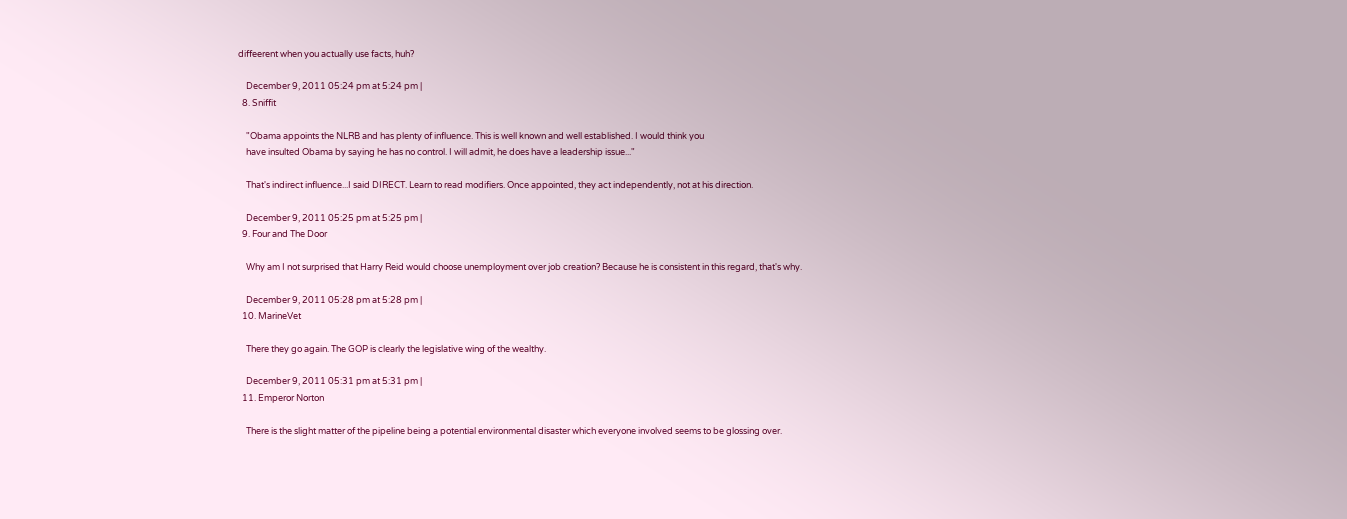diffeerent when you actually use facts, huh?

    December 9, 2011 05:24 pm at 5:24 pm |
  8. Sniffit

    "Obama appoints the NLRB and has plenty of influence. This is well known and well established. I would think you
    have insulted Obama by saying he has no control. I will admit, he does have a leadership issue..."

    That's indirect influence...I said DIRECT. Learn to read modifiers. Once appointed, they act independently, not at his direction.

    December 9, 2011 05:25 pm at 5:25 pm |
  9. Four and The Door

    Why am I not surprised that Harry Reid would choose unemployment over job creation? Because he is consistent in this regard, that's why.

    December 9, 2011 05:28 pm at 5:28 pm |
  10. MarineVet

    There they go again. The GOP is clearly the legislative wing of the wealthy.

    December 9, 2011 05:31 pm at 5:31 pm |
  11. Emperor Norton

    There is the slight matter of the pipeline being a potential environmental disaster which everyone involved seems to be glossing over.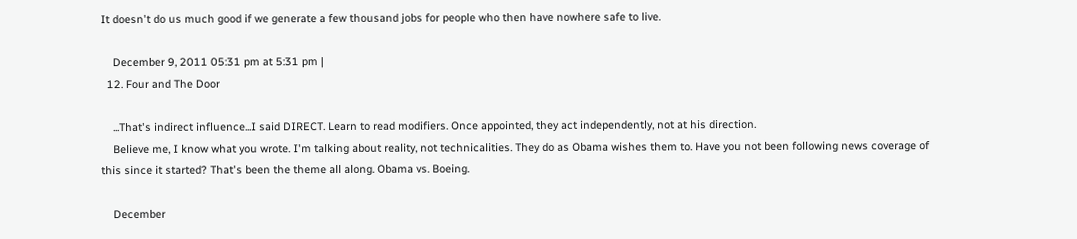It doesn't do us much good if we generate a few thousand jobs for people who then have nowhere safe to live.

    December 9, 2011 05:31 pm at 5:31 pm |
  12. Four and The Door

    ...That's indirect influence...I said DIRECT. Learn to read modifiers. Once appointed, they act independently, not at his direction.
    Believe me, I know what you wrote. I'm talking about reality, not technicalities. They do as Obama wishes them to. Have you not been following news coverage of this since it started? That's been the theme all along. Obama vs. Boeing.

    December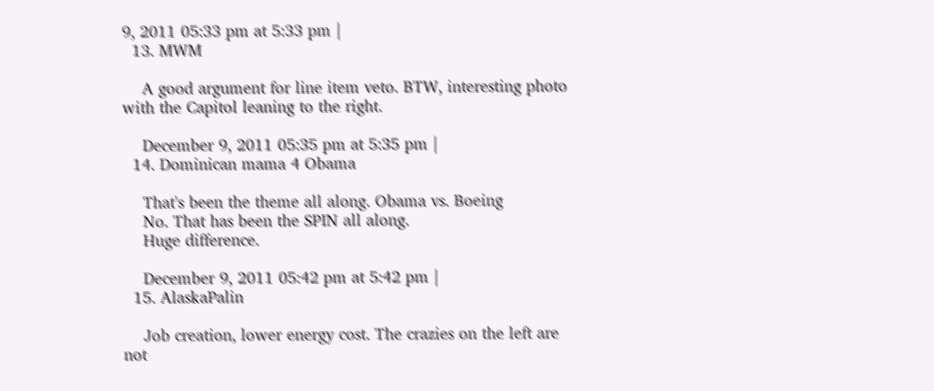9, 2011 05:33 pm at 5:33 pm |
  13. MWM

    A good argument for line item veto. BTW, interesting photo with the Capitol leaning to the right.

    December 9, 2011 05:35 pm at 5:35 pm |
  14. Dominican mama 4 Obama

    That's been the theme all along. Obama vs. Boeing
    No. That has been the SPIN all along.
    Huge difference.

    December 9, 2011 05:42 pm at 5:42 pm |
  15. AlaskaPalin

    Job creation, lower energy cost. The crazies on the left are not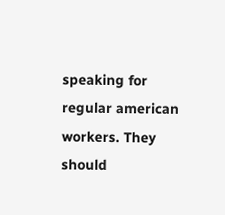speaking for regular american workers. They should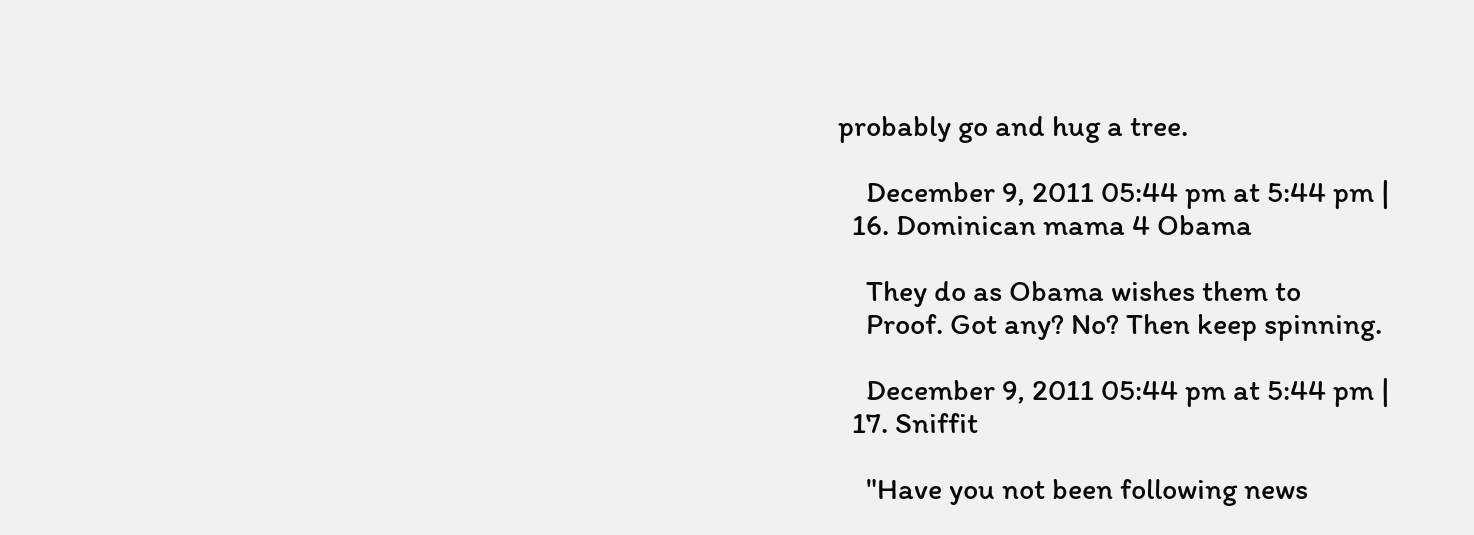probably go and hug a tree.

    December 9, 2011 05:44 pm at 5:44 pm |
  16. Dominican mama 4 Obama

    They do as Obama wishes them to
    Proof. Got any? No? Then keep spinning.

    December 9, 2011 05:44 pm at 5:44 pm |
  17. Sniffit

    "Have you not been following news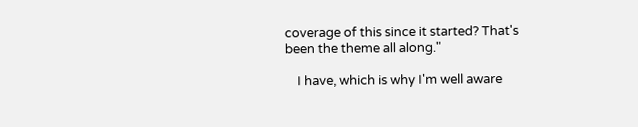coverage of this since it started? That's been the theme all along."

    I have, which is why I'm well aware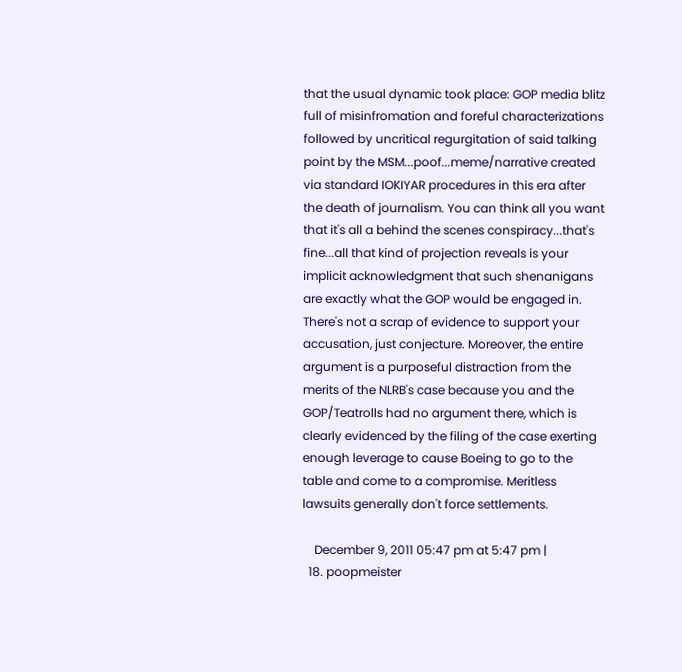that the usual dynamic took place: GOP media blitz full of misinfromation and foreful characterizations followed by uncritical regurgitation of said talking point by the MSM...poof...meme/narrative created via standard IOKIYAR procedures in this era after the death of journalism. You can think all you want that it's all a behind the scenes conspiracy...that's fine...all that kind of projection reveals is your implicit acknowledgment that such shenanigans are exactly what the GOP would be engaged in. There's not a scrap of evidence to support your accusation, just conjecture. Moreover, the entire argument is a purposeful distraction from the merits of the NLRB's case because you and the GOP/Teatrolls had no argument there, which is clearly evidenced by the filing of the case exerting enough leverage to cause Boeing to go to the table and come to a compromise. Meritless lawsuits generally don't force settlements.

    December 9, 2011 05:47 pm at 5:47 pm |
  18. poopmeister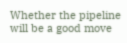Whether the pipeline will be a good move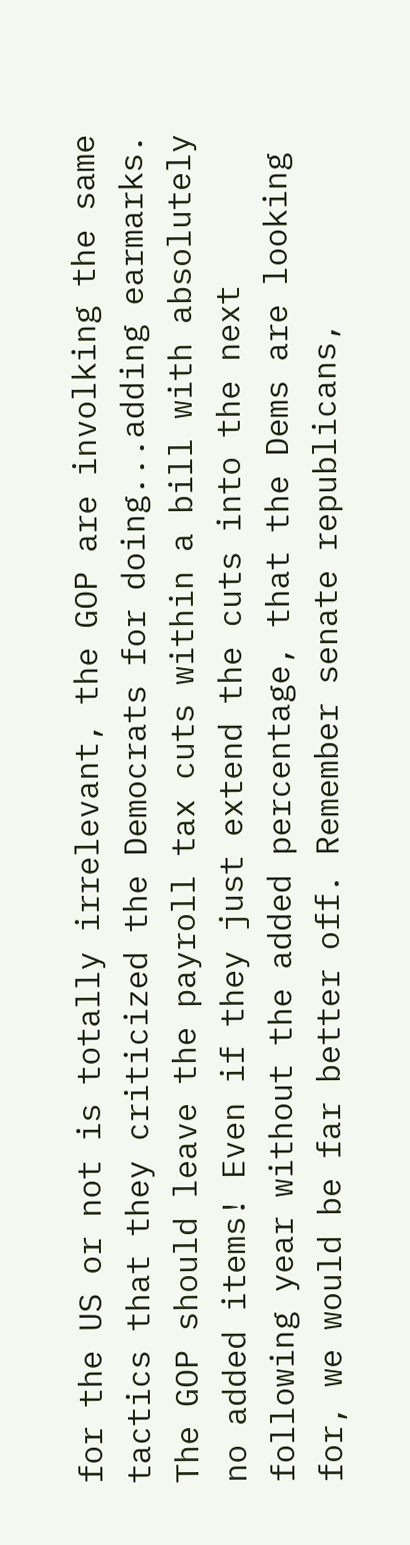for the US or not is totally irrelevant, the GOP are involking the same tactics that they criticized the Democrats for doing...adding earmarks. The GOP should leave the payroll tax cuts within a bill with absolutely no added items! Even if they just extend the cuts into the next following year without the added percentage, that the Dems are looking for, we would be far better off. Remember senate republicans,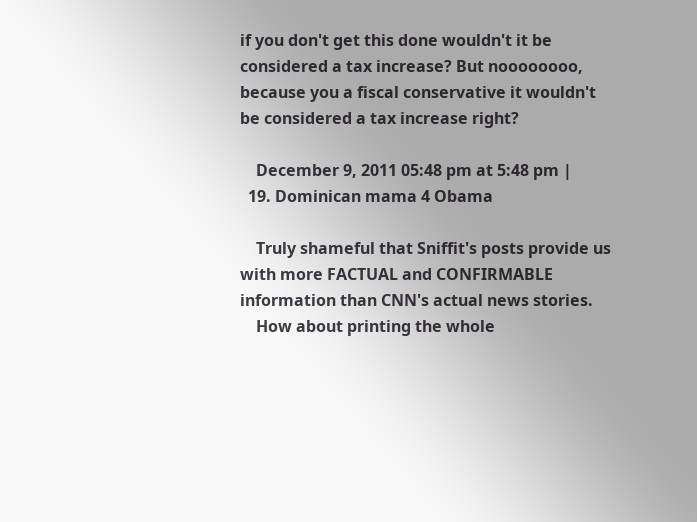if you don't get this done wouldn't it be considered a tax increase? But noooooooo, because you a fiscal conservative it wouldn't be considered a tax increase right?

    December 9, 2011 05:48 pm at 5:48 pm |
  19. Dominican mama 4 Obama

    Truly shameful that Sniffit's posts provide us with more FACTUAL and CONFIRMABLE information than CNN's actual news stories.
    How about printing the whole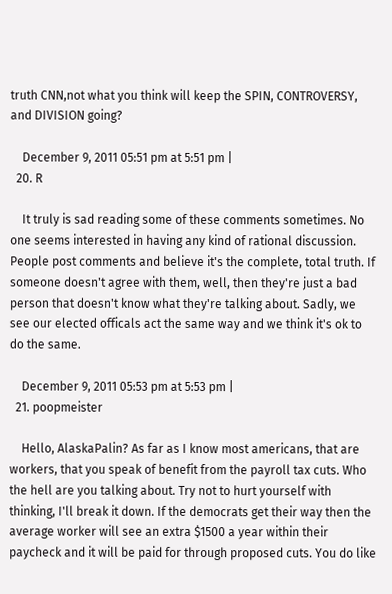truth CNN,not what you think will keep the SPIN, CONTROVERSY, and DIVISION going?

    December 9, 2011 05:51 pm at 5:51 pm |
  20. R

    It truly is sad reading some of these comments sometimes. No one seems interested in having any kind of rational discussion. People post comments and believe it's the complete, total truth. If someone doesn't agree with them, well, then they're just a bad person that doesn't know what they're talking about. Sadly, we see our elected officals act the same way and we think it's ok to do the same.

    December 9, 2011 05:53 pm at 5:53 pm |
  21. poopmeister

    Hello, AlaskaPalin? As far as I know most americans, that are workers, that you speak of benefit from the payroll tax cuts. Who the hell are you talking about. Try not to hurt yourself with thinking, I'll break it down. If the democrats get their way then the average worker will see an extra $1500 a year within their paycheck and it will be paid for through proposed cuts. You do like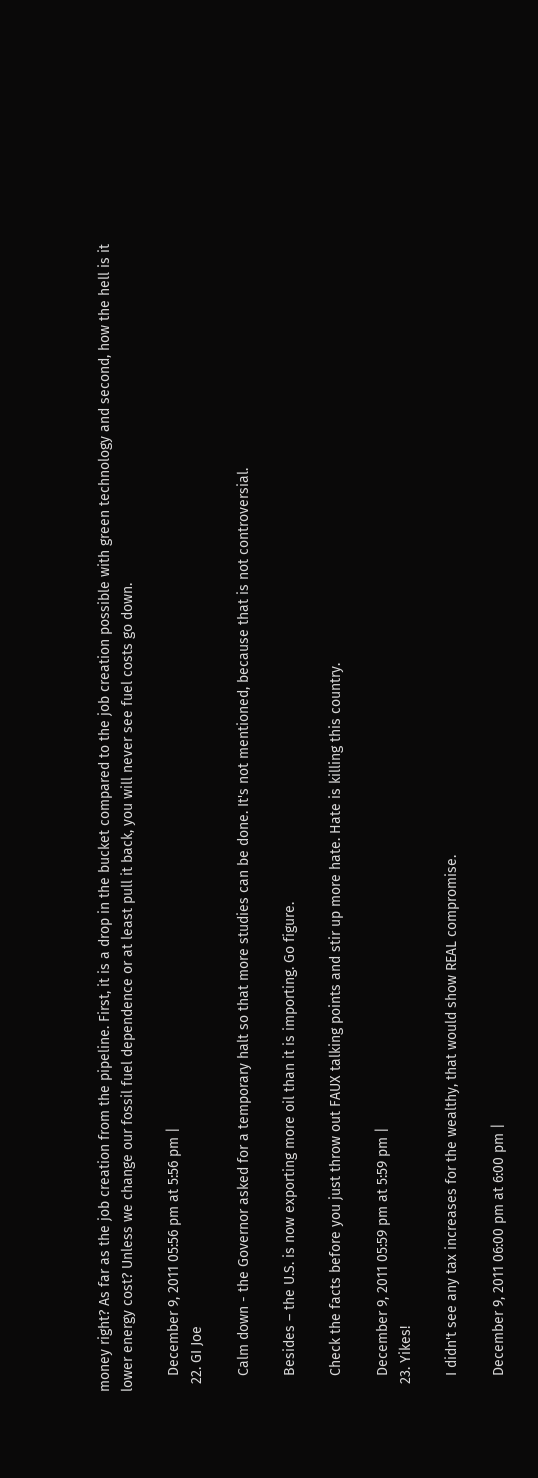money right? As far as the job creation from the pipeline. First, it is a drop in the bucket compared to the job creation possible with green technology and second, how the hell is it lower energy cost? Unless we change our fossil fuel dependence or at least pull it back, you will never see fuel costs go down.

    December 9, 2011 05:56 pm at 5:56 pm |
  22. GI Joe

    Calm down - the Governor asked for a temporary halt so that more studies can be done. It's not mentioned, because that is not controversial.

    Besides – the U.S. is now exporting more oil than it is importing. Go figure.

    Check the facts before you just throw out FAUX talking points and stir up more hate. Hate is killing this country.

    December 9, 2011 05:59 pm at 5:59 pm |
  23. Yikes!

    I didn't see any tax increases for the wealthy, that would show REAL compromise.

    December 9, 2011 06:00 pm at 6:00 pm |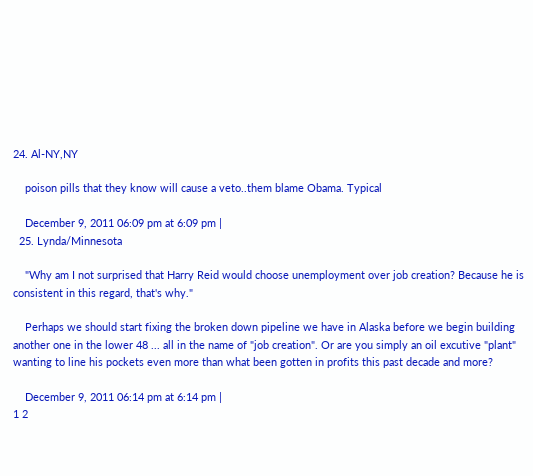24. Al-NY,NY

    poison pills that they know will cause a veto..them blame Obama. Typical

    December 9, 2011 06:09 pm at 6:09 pm |
  25. Lynda/Minnesota

    "Why am I not surprised that Harry Reid would choose unemployment over job creation? Because he is consistent in this regard, that's why."

    Perhaps we should start fixing the broken down pipeline we have in Alaska before we begin building another one in the lower 48 ... all in the name of "job creation". Or are you simply an oil excutive "plant" wanting to line his pockets even more than what been gotten in profits this past decade and more?

    December 9, 2011 06:14 pm at 6:14 pm |
1 2